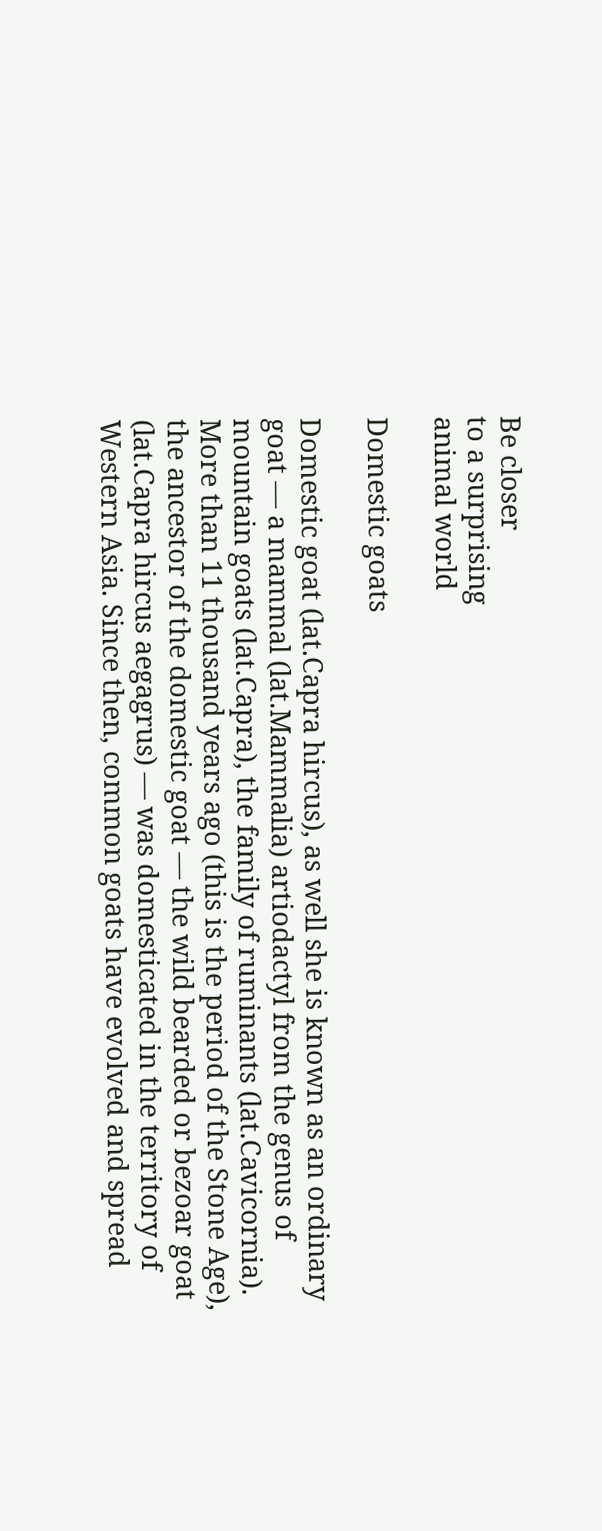Be closer
to a surprising
animal world

Domestic goats

Domestic goat (lat.Capra hircus), as well she is known as an ordinary goat — a mammal (lat.Mammalia) artiodactyl from the genus of mountain goats (lat.Capra), the family of ruminants (lat.Cavicornia). More than 11 thousand years ago (this is the period of the Stone Age), the ancestor of the domestic goat — the wild bearded or bezoar goat (lat.Capra hircus aegagrus) — was domesticated in the territory of Western Asia. Since then, common goats have evolved and spread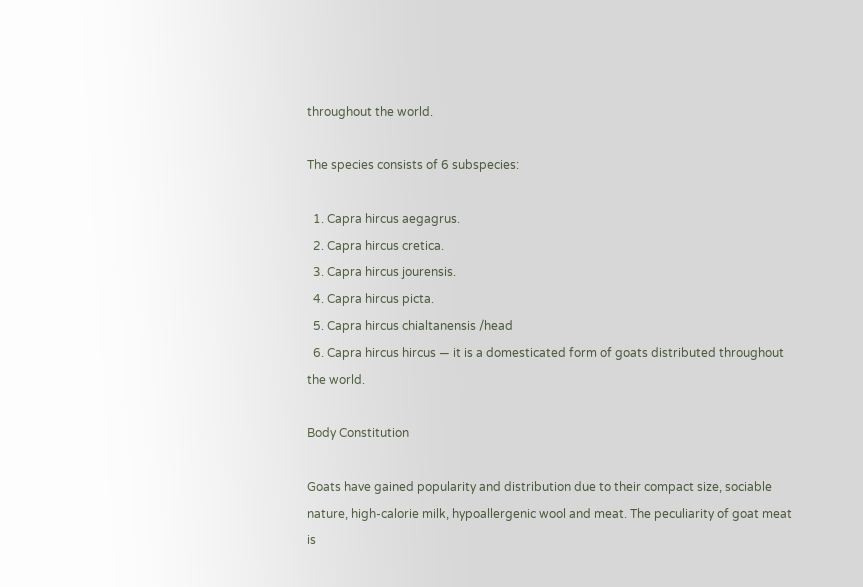throughout the world.

The species consists of 6 subspecies:

  1. Capra hircus aegagrus.
  2. Capra hircus cretica.
  3. Capra hircus jourensis.
  4. Capra hircus picta.
  5. Capra hircus chialtanensis /head
  6. Capra hircus hircus — it is a domesticated form of goats distributed throughout the world.

Body Constitution

Goats have gained popularity and distribution due to their compact size, sociable nature, high-calorie milk, hypoallergenic wool and meat. The peculiarity of goat meat is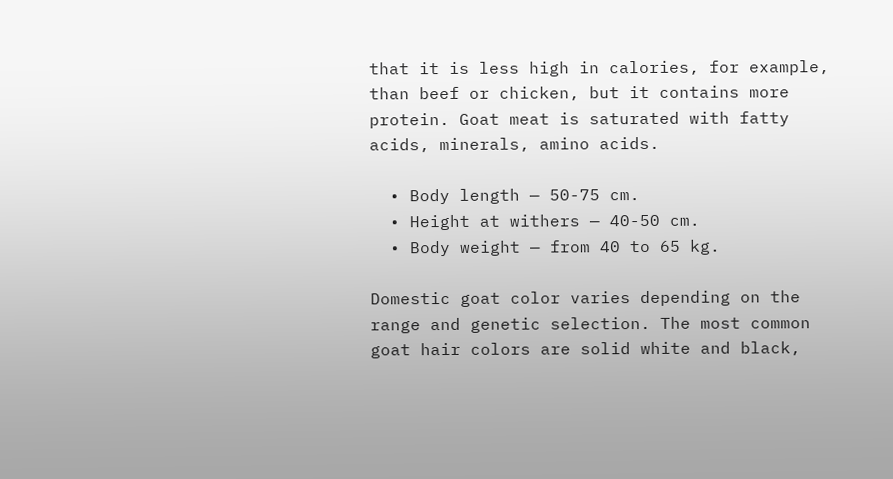that it is less high in calories, for example, than beef or chicken, but it contains more protein. Goat meat is saturated with fatty acids, minerals, amino acids.

  • Body length — 50-75 cm.
  • Height at withers — 40-50 cm.
  • Body weight — from 40 to 65 kg.

Domestic goat color varies depending on the range and genetic selection. The most common goat hair colors are solid white and black,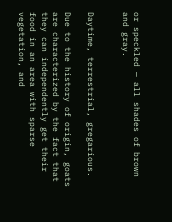or speckled — all shades of brown and gray.


Daytime, terrestrial, gregarious.

Due to the history of origin, goats are characterized by the fact that they can independently get their food in an area with sparse vegetation, and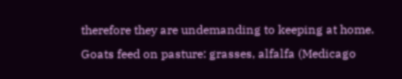therefore they are undemanding to keeping at home. Goats feed on pasture: grasses, alfalfa (Medicago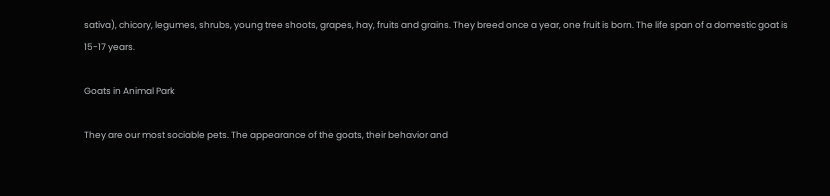sativa), chicory, legumes, shrubs, young tree shoots, grapes, hay, fruits and grains. They breed once a year, one fruit is born. The life span of a domestic goat is 15-17 years.

Goats in Animal Park

They are our most sociable pets. The appearance of the goats, their behavior and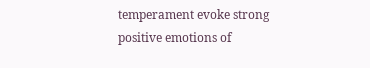temperament evoke strong positive emotions of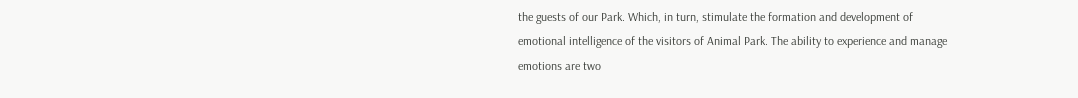the guests of our Park. Which, in turn, stimulate the formation and development of emotional intelligence of the visitors of Animal Park. The ability to experience and manage emotions are two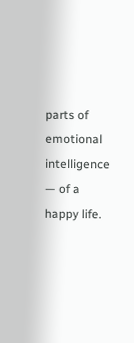parts of emotional intelligence — of a happy life.